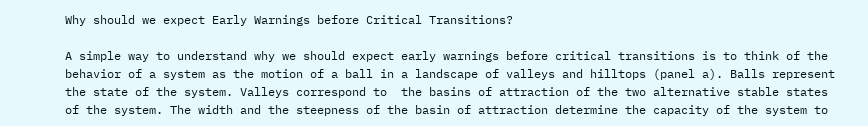Why should we expect Early Warnings before Critical Transitions?

A simple way to understand why we should expect early warnings before critical transitions is to think of the behavior of a system as the motion of a ball in a landscape of valleys and hilltops (panel a). Balls represent the state of the system. Valleys correspond to  the basins of attraction of the two alternative stable states of the system. The width and the steepness of the basin of attraction determine the capacity of the system to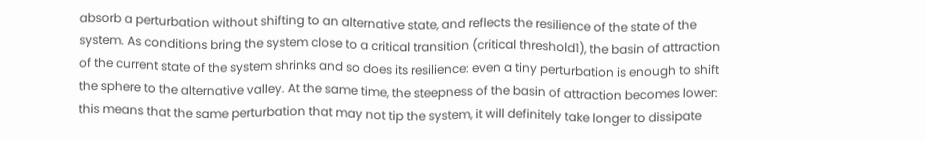absorb a perturbation without shifting to an alternative state, and reflects the resilience of the state of the system. As conditions bring the system close to a critical transition (critical threshold1), the basin of attraction of the current state of the system shrinks and so does its resilience: even a tiny perturbation is enough to shift the sphere to the alternative valley. At the same time, the steepness of the basin of attraction becomes lower: this means that the same perturbation that may not tip the system, it will definitely take longer to dissipate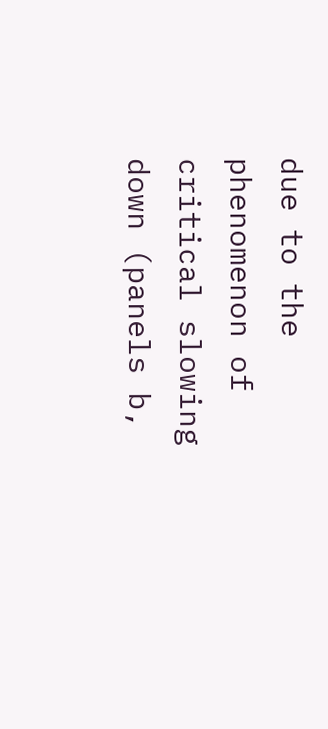due to the phenomenon of critical slowing down (panels b,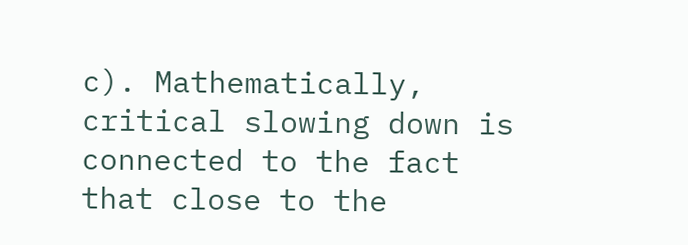c). Mathematically, critical slowing down is connected to the fact that close to the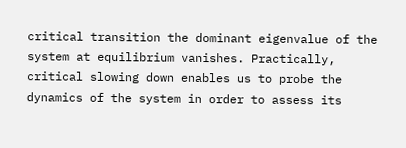critical transition the dominant eigenvalue of the system at equilibrium vanishes. Practically, critical slowing down enables us to probe the dynamics of the system in order to assess its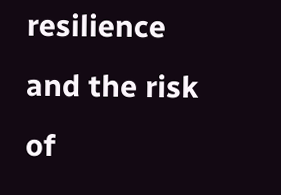resilience and the risk of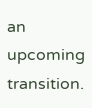an upcoming transition.